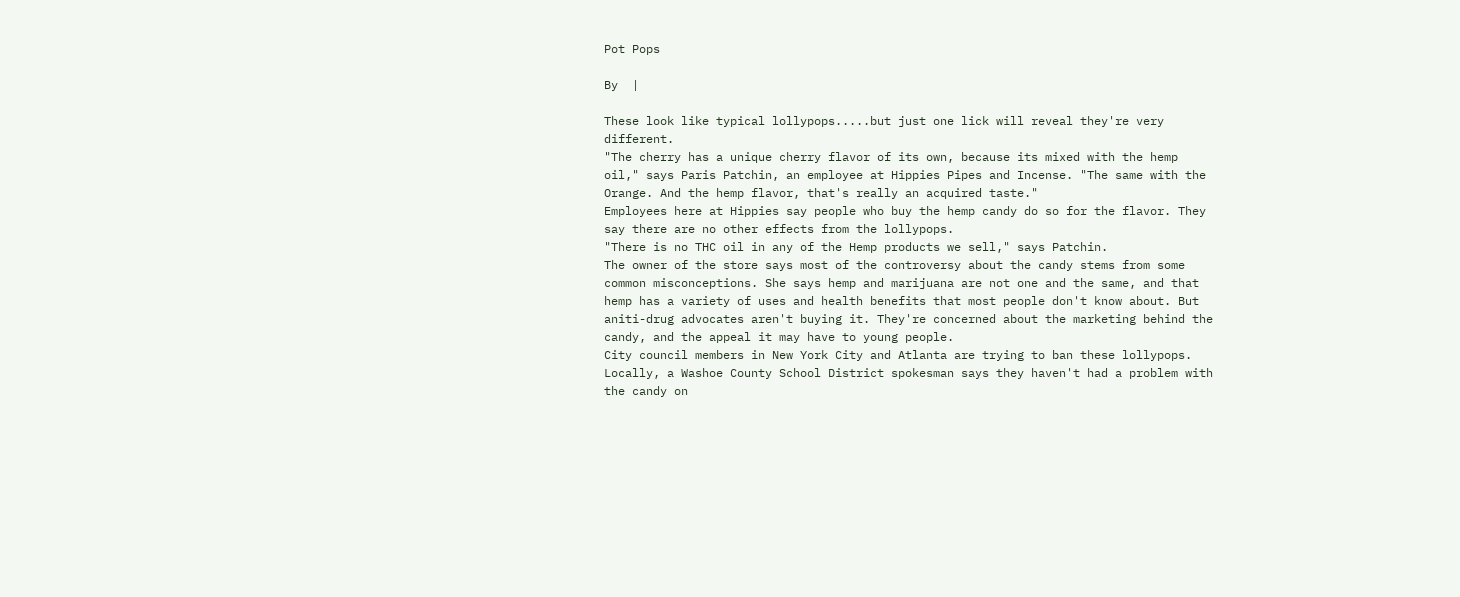Pot Pops

By  |

These look like typical lollypops.....but just one lick will reveal they're very different.
"The cherry has a unique cherry flavor of its own, because its mixed with the hemp oil," says Paris Patchin, an employee at Hippies Pipes and Incense. "The same with the Orange. And the hemp flavor, that's really an acquired taste."
Employees here at Hippies say people who buy the hemp candy do so for the flavor. They say there are no other effects from the lollypops.
"There is no THC oil in any of the Hemp products we sell," says Patchin.
The owner of the store says most of the controversy about the candy stems from some common misconceptions. She says hemp and marijuana are not one and the same, and that hemp has a variety of uses and health benefits that most people don't know about. But aniti-drug advocates aren't buying it. They're concerned about the marketing behind the candy, and the appeal it may have to young people.
City council members in New York City and Atlanta are trying to ban these lollypops. Locally, a Washoe County School District spokesman says they haven't had a problem with the candy on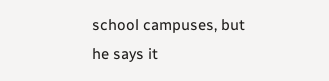school campuses, but he says it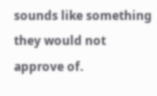sounds like something they would not approve of.